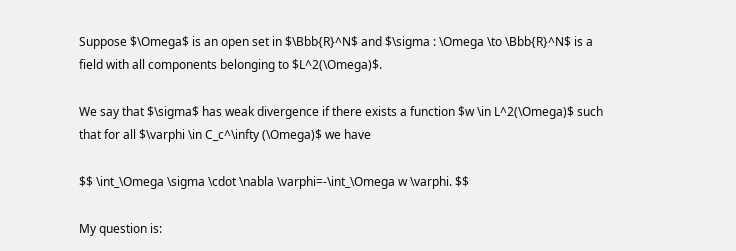Suppose $\Omega$ is an open set in $\Bbb{R}^N$ and $\sigma : \Omega \to \Bbb{R}^N$ is a field with all components belonging to $L^2(\Omega)$.

We say that $\sigma$ has weak divergence if there exists a function $w \in L^2(\Omega)$ such that for all $\varphi \in C_c^\infty (\Omega)$ we have

$$ \int_\Omega \sigma \cdot \nabla \varphi=-\int_\Omega w \varphi. $$

My question is: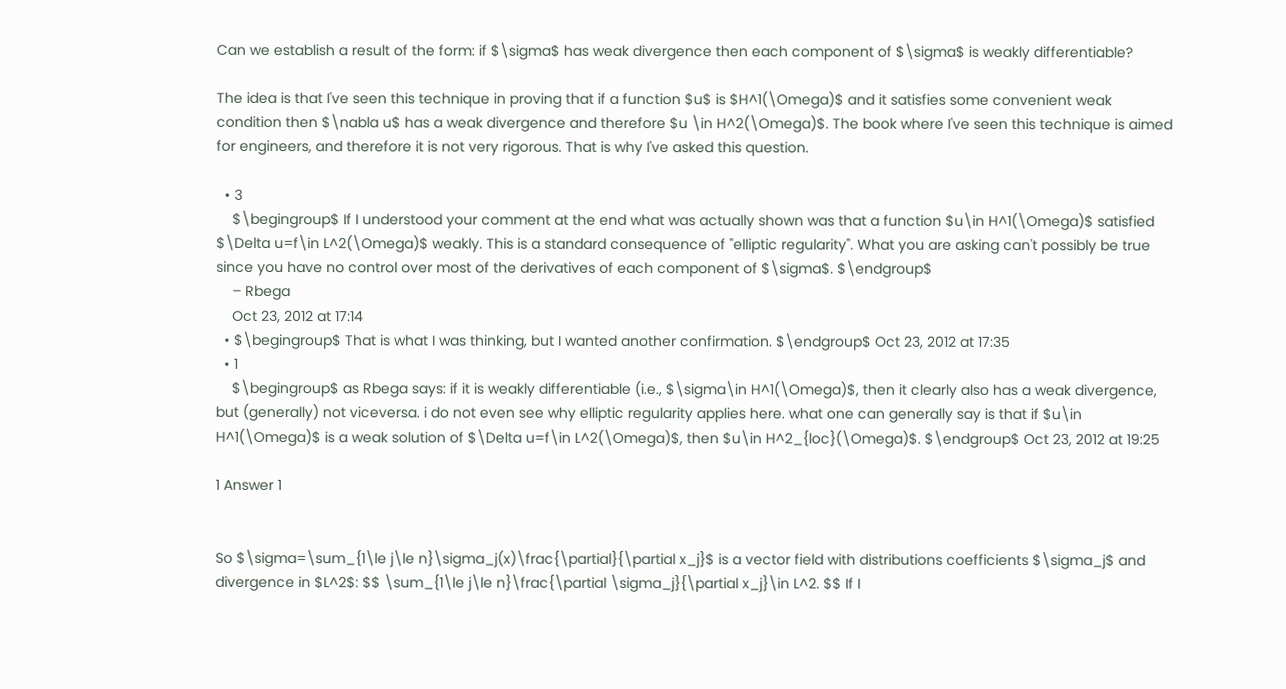Can we establish a result of the form: if $\sigma$ has weak divergence then each component of $\sigma$ is weakly differentiable?

The idea is that I've seen this technique in proving that if a function $u$ is $H^1(\Omega)$ and it satisfies some convenient weak condition then $\nabla u$ has a weak divergence and therefore $u \in H^2(\Omega)$. The book where I've seen this technique is aimed for engineers, and therefore it is not very rigorous. That is why I've asked this question.

  • 3
    $\begingroup$ If I understood your comment at the end what was actually shown was that a function $u\in H^1(\Omega)$ satisfied $\Delta u=f\in L^2(\Omega)$ weakly. This is a standard consequence of "elliptic regularity". What you are asking can't possibly be true since you have no control over most of the derivatives of each component of $\sigma$. $\endgroup$
    – Rbega
    Oct 23, 2012 at 17:14
  • $\begingroup$ That is what I was thinking, but I wanted another confirmation. $\endgroup$ Oct 23, 2012 at 17:35
  • 1
    $\begingroup$ as Rbega says: if it is weakly differentiable (i.e., $\sigma\in H^1(\Omega)$, then it clearly also has a weak divergence, but (generally) not viceversa. i do not even see why elliptic regularity applies here. what one can generally say is that if $u\in H^1(\Omega)$ is a weak solution of $\Delta u=f\in L^2(\Omega)$, then $u\in H^2_{loc}(\Omega)$. $\endgroup$ Oct 23, 2012 at 19:25

1 Answer 1


So $\sigma=\sum_{1\le j\le n}\sigma_j(x)\frac{\partial}{\partial x_j}$ is a vector field with distributions coefficients $\sigma_j$ and divergence in $L^2$: $$ \sum_{1\le j\le n}\frac{\partial \sigma_j}{\partial x_j}\in L^2. $$ If I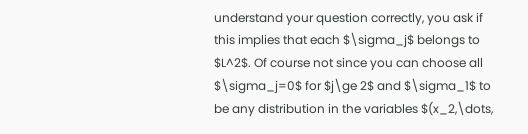understand your question correctly, you ask if this implies that each $\sigma_j$ belongs to $L^2$. Of course not since you can choose all $\sigma_j=0$ for $j\ge 2$ and $\sigma_1$ to be any distribution in the variables $(x_2,\dots,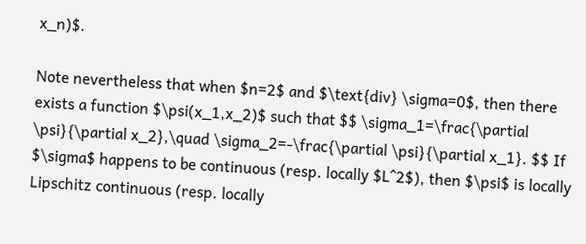x_n)$.

Note nevertheless that when $n=2$ and $\text{div} \sigma=0$, then there exists a function $\psi(x_1,x_2)$ such that $$ \sigma_1=\frac{\partial \psi}{\partial x_2},\quad \sigma_2=-\frac{\partial \psi}{\partial x_1}. $$ If $\sigma$ happens to be continuous (resp. locally $L^2$), then $\psi$ is locally Lipschitz continuous (resp. locally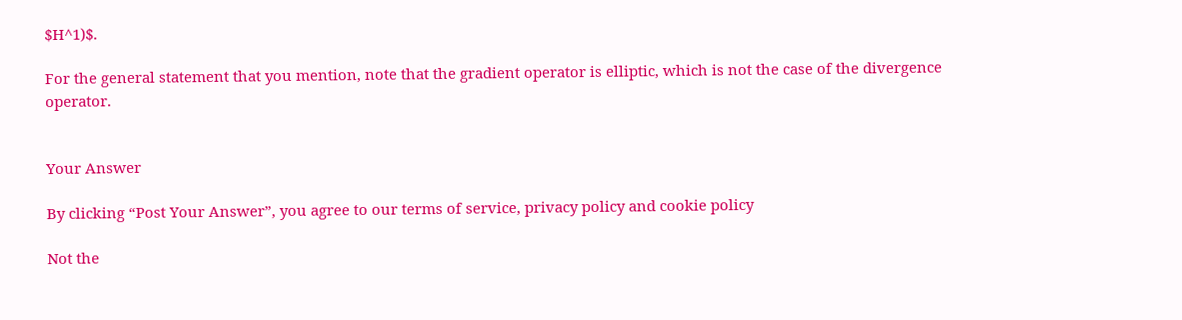$H^1)$.

For the general statement that you mention, note that the gradient operator is elliptic, which is not the case of the divergence operator.


Your Answer

By clicking “Post Your Answer”, you agree to our terms of service, privacy policy and cookie policy

Not the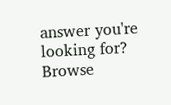answer you're looking for? Browse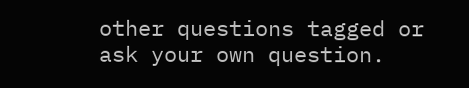other questions tagged or ask your own question.